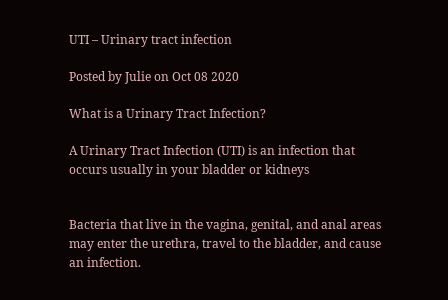UTI – Urinary tract infection

Posted by Julie on Oct 08 2020

What is a Urinary Tract Infection?

A Urinary Tract Infection (UTI) is an infection that occurs usually in your bladder or kidneys


Bacteria that live in the vagina, genital, and anal areas may enter the urethra, travel to the bladder, and cause an infection.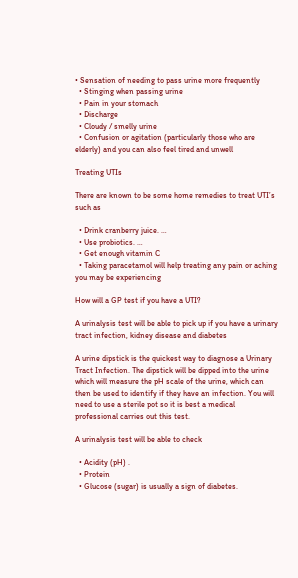• Sensation of needing to pass urine more frequently
  • Stinging when passing urine
  • Pain in your stomach
  • Discharge
  • Cloudy / smelly urine
  • Confusion or agitation (particularly those who are elderly) and you can also feel tired and unwell

Treating UTIs

There are known to be some home remedies to treat UTI’s such as

  • Drink cranberry juice. …
  • Use probiotics. …
  • Get enough vitamin C
  • Taking paracetamol will help treating any pain or aching you may be experiencing

How will a GP test if you have a UTI?

A urinalysis test will be able to pick up if you have a urinary tract infection, kidney disease and diabetes

A urine dipstick is the quickest way to diagnose a Urinary Tract Infection. The dipstick will be dipped into the urine which will measure the pH scale of the urine, which can then be used to identify if they have an infection. You will need to use a sterile pot so it is best a medical professional carries out this test.

A urinalysis test will be able to check

  • Acidity (pH) .
  • Protein
  • Glucose (sugar) is usually a sign of diabetes.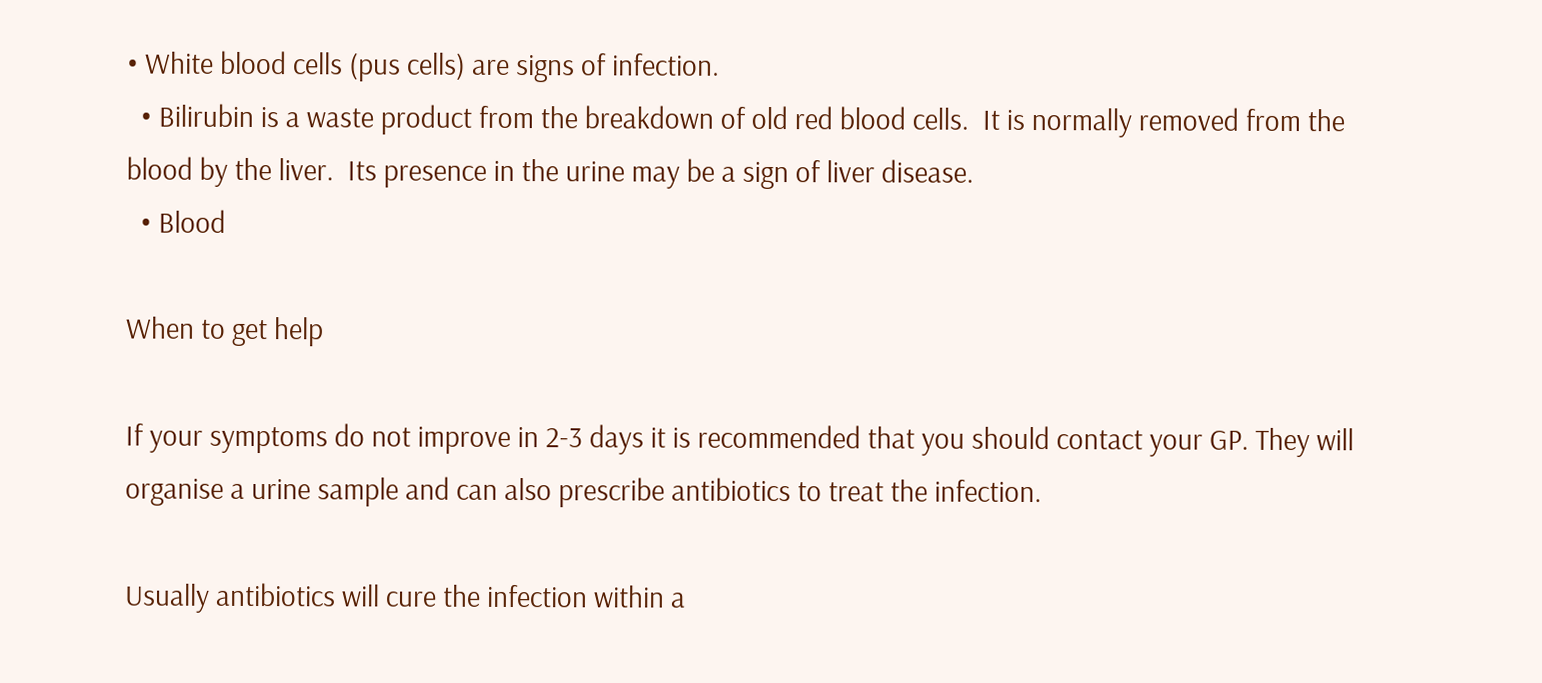• White blood cells (pus cells) are signs of infection.
  • Bilirubin is a waste product from the breakdown of old red blood cells.  It is normally removed from the blood by the liver.  Its presence in the urine may be a sign of liver disease.
  • Blood

When to get help

If your symptoms do not improve in 2-3 days it is recommended that you should contact your GP. They will organise a urine sample and can also prescribe antibiotics to treat the infection.

Usually antibiotics will cure the infection within a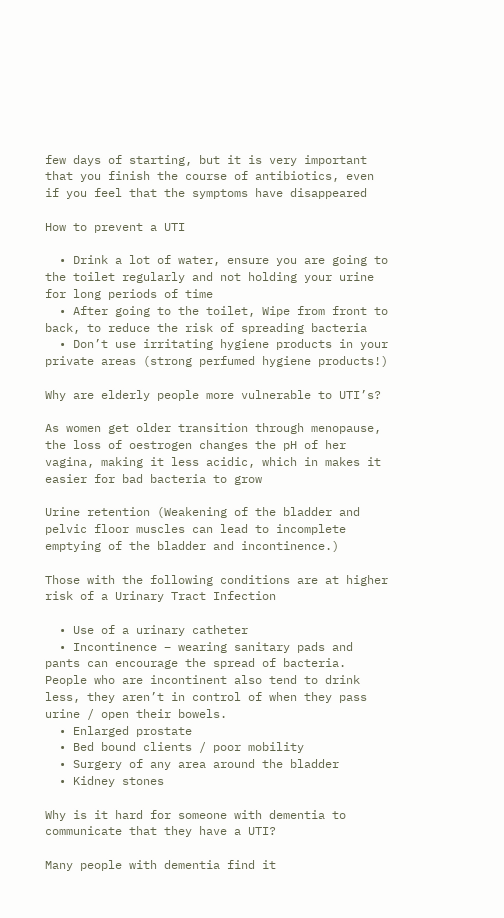few days of starting, but it is very important that you finish the course of antibiotics, even if you feel that the symptoms have disappeared

How to prevent a UTI

  • Drink a lot of water, ensure you are going to the toilet regularly and not holding your urine for long periods of time
  • After going to the toilet, Wipe from front to back, to reduce the risk of spreading bacteria
  • Don’t use irritating hygiene products in your private areas (strong perfumed hygiene products!)

Why are elderly people more vulnerable to UTI’s?

As women get older transition through menopause, the loss of oestrogen changes the pH of her vagina, making it less acidic, which in makes it easier for bad bacteria to grow

Urine retention (Weakening of the bladder and pelvic floor muscles can lead to incomplete emptying of the bladder and incontinence.)

Those with the following conditions are at higher risk of a Urinary Tract Infection

  • Use of a urinary catheter
  • Incontinence – wearing sanitary pads and pants can encourage the spread of bacteria. People who are incontinent also tend to drink less, they aren’t in control of when they pass urine / open their bowels.
  • Enlarged prostate
  • Bed bound clients / poor mobility
  • Surgery of any area around the bladder
  • Kidney stones

Why is it hard for someone with dementia to communicate that they have a UTI?

Many people with dementia find it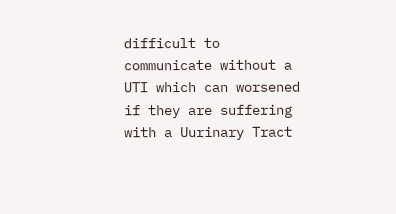difficult to communicate without a UTI which can worsened if they are suffering with a Uurinary Tract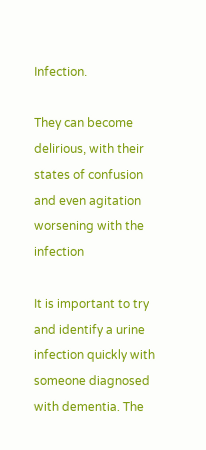Infection.

They can become delirious, with their states of confusion and even agitation worsening with the infection

It is important to try and identify a urine infection quickly with someone diagnosed with dementia. The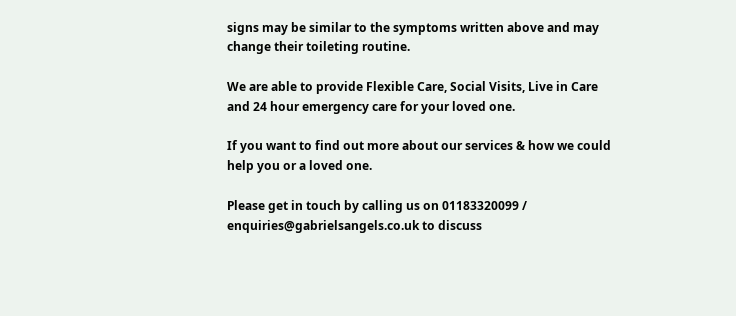signs may be similar to the symptoms written above and may change their toileting routine.

We are able to provide Flexible Care, Social Visits, Live in Care and 24 hour emergency care for your loved one.

If you want to find out more about our services & how we could help you or a loved one.

Please get in touch by calling us on 01183320099 / enquiries@gabrielsangels.co.uk to discuss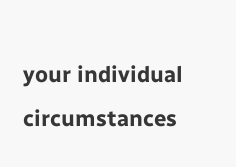your individual circumstances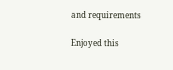and requirements

Enjoyed this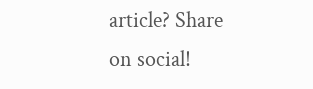article? Share on social!